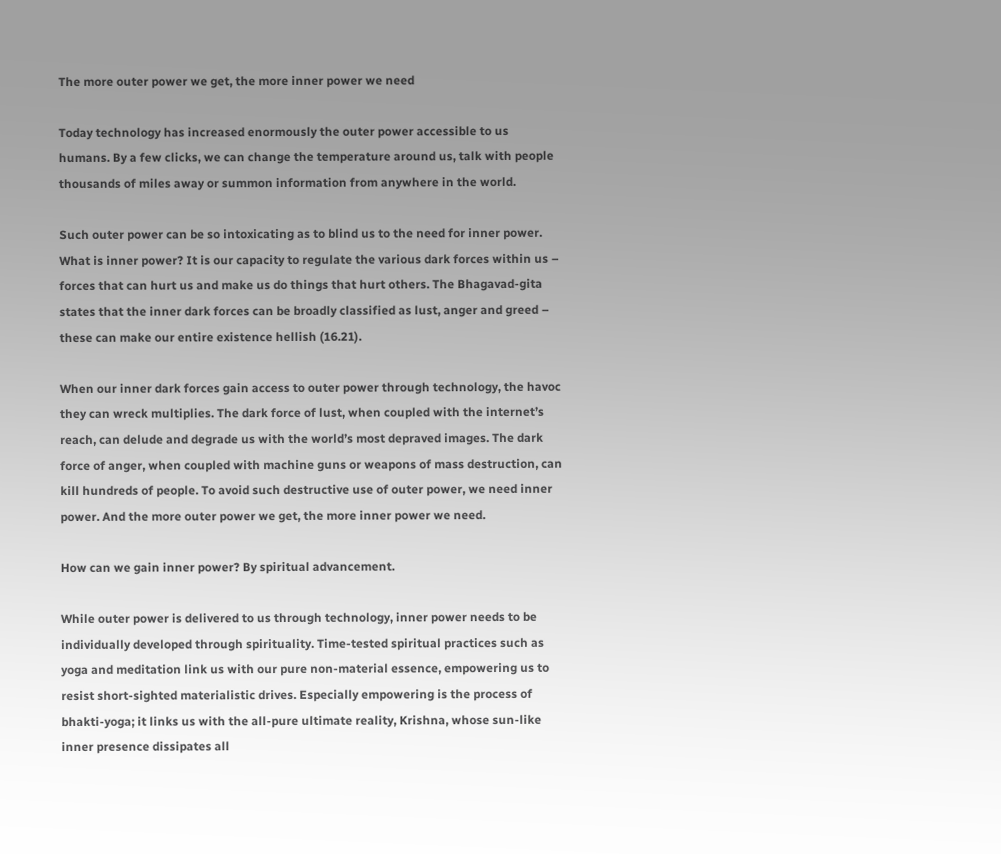The more outer power we get, the more inner power we need

Today technology has increased enormously the outer power accessible to us humans. By a few clicks, we can change the temperature around us, talk with people thousands of miles away or summon information from anywhere in the world.

Such outer power can be so intoxicating as to blind us to the need for inner power. What is inner power? It is our capacity to regulate the various dark forces within us – forces that can hurt us and make us do things that hurt others. The Bhagavad-gita states that the inner dark forces can be broadly classified as lust, anger and greed – these can make our entire existence hellish (16.21).

When our inner dark forces gain access to outer power through technology, the havoc they can wreck multiplies. The dark force of lust, when coupled with the internet’s reach, can delude and degrade us with the world’s most depraved images. The dark force of anger, when coupled with machine guns or weapons of mass destruction, can kill hundreds of people. To avoid such destructive use of outer power, we need inner power. And the more outer power we get, the more inner power we need.

How can we gain inner power? By spiritual advancement.

While outer power is delivered to us through technology, inner power needs to be individually developed through spirituality. Time-tested spiritual practices such as yoga and meditation link us with our pure non-material essence, empowering us to resist short-sighted materialistic drives. Especially empowering is the process of bhakti-yoga; it links us with the all-pure ultimate reality, Krishna, whose sun-like inner presence dissipates all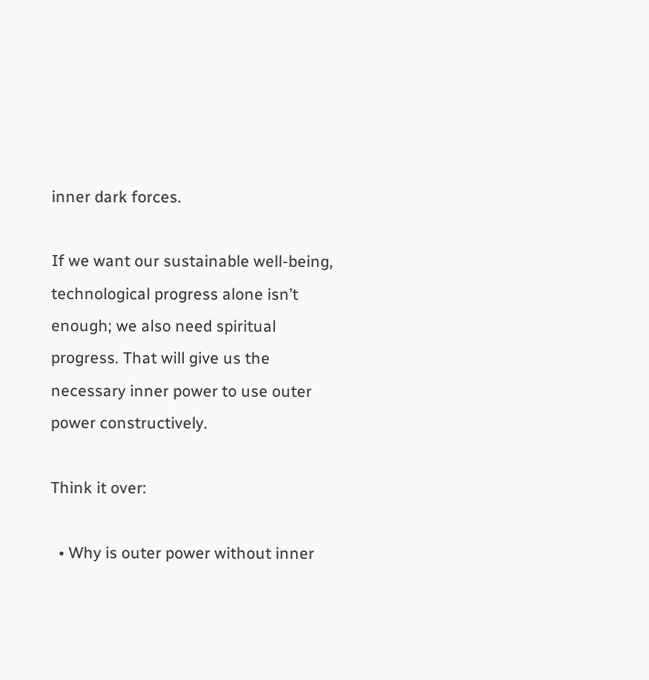inner dark forces.

If we want our sustainable well-being, technological progress alone isn’t enough; we also need spiritual progress. That will give us the necessary inner power to use outer power constructively.

Think it over:

  • Why is outer power without inner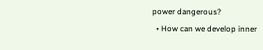power dangerous?
  • How can we develop inner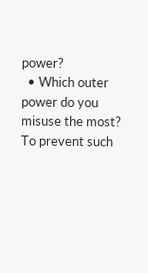power?
  • Which outer power do you misuse the most? To prevent such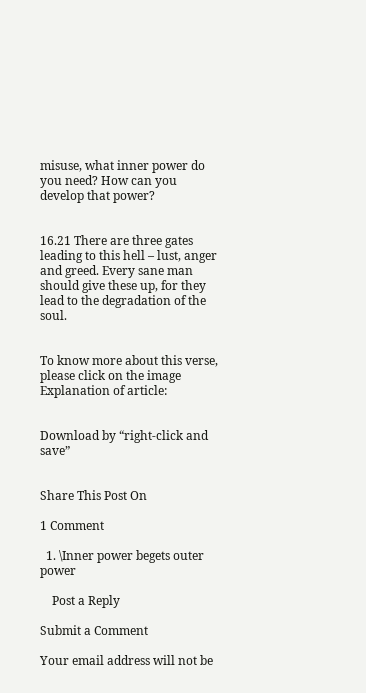misuse, what inner power do you need? How can you develop that power?


16.21 There are three gates leading to this hell – lust, anger and greed. Every sane man should give these up, for they lead to the degradation of the soul.


To know more about this verse, please click on the image
Explanation of article:


Download by “right-click and save”


Share This Post On

1 Comment

  1. \Inner power begets outer power

    Post a Reply

Submit a Comment

Your email address will not be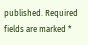published. Required fields are marked *